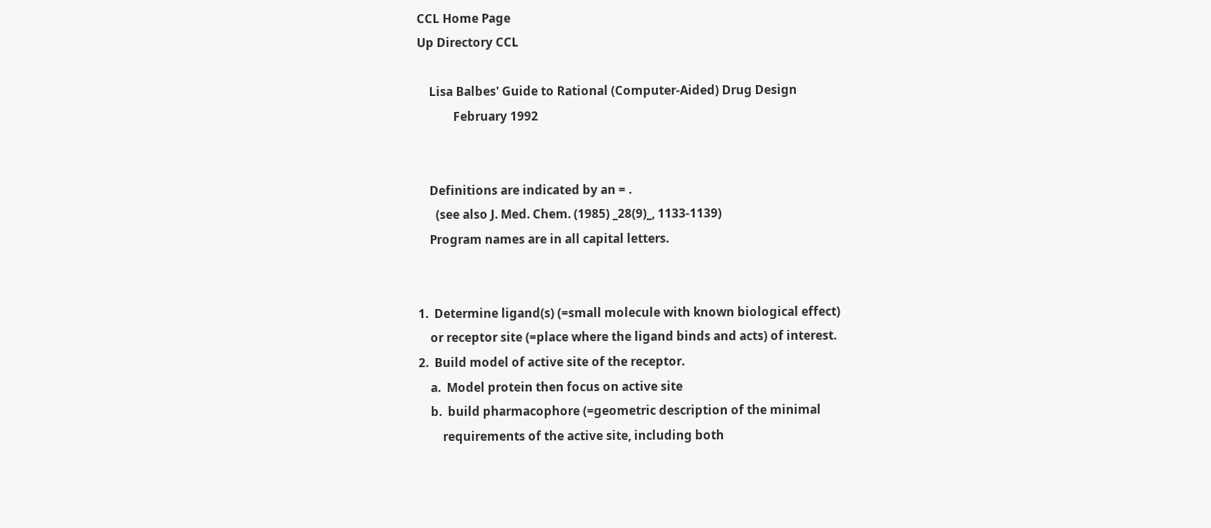CCL Home Page
Up Directory CCL

    Lisa Balbes' Guide to Rational (Computer-Aided) Drug Design
            February 1992


    Definitions are indicated by an = .
      (see also J. Med. Chem. (1985) _28(9)_, 1133-1139)
    Program names are in all capital letters.


1.  Determine ligand(s) (=small molecule with known biological effect)
    or receptor site (=place where the ligand binds and acts) of interest.
2.  Build model of active site of the receptor.
    a.  Model protein then focus on active site
    b.  build pharmacophore (=geometric description of the minimal
        requirements of the active site, including both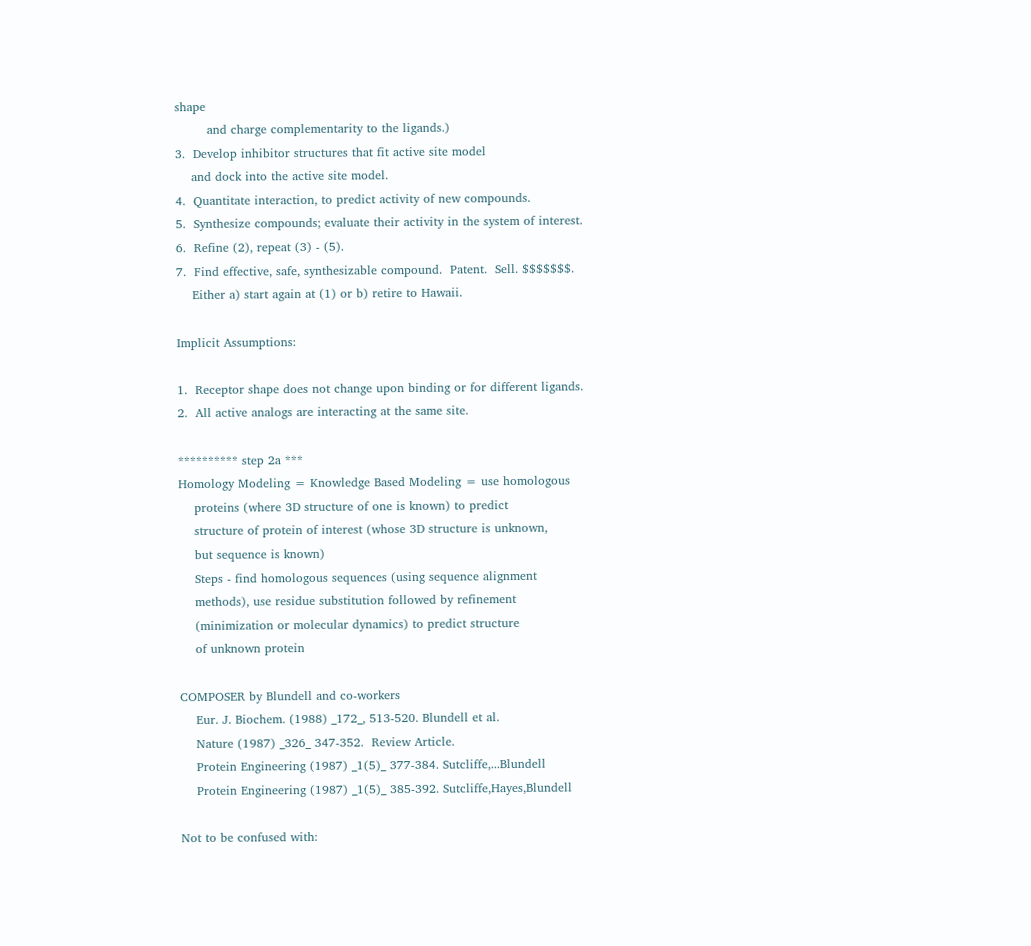shape
        and charge complementarity to the ligands.)
3.  Develop inhibitor structures that fit active site model
    and dock into the active site model.
4.  Quantitate interaction, to predict activity of new compounds.
5.  Synthesize compounds; evaluate their activity in the system of interest.
6.  Refine (2), repeat (3) - (5).
7.  Find effective, safe, synthesizable compound.  Patent.  Sell. $$$$$$$.
    Either a) start again at (1) or b) retire to Hawaii.

Implicit Assumptions:

1.  Receptor shape does not change upon binding or for different ligands.
2.  All active analogs are interacting at the same site.

********** step 2a ***
Homology Modeling = Knowledge Based Modeling = use homologous
    proteins (where 3D structure of one is known) to predict
    structure of protein of interest (whose 3D structure is unknown,
    but sequence is known)
    Steps - find homologous sequences (using sequence alignment
    methods), use residue substitution followed by refinement
    (minimization or molecular dynamics) to predict structure
    of unknown protein

COMPOSER by Blundell and co-workers
    Eur. J. Biochem. (1988) _172_, 513-520. Blundell et al.
    Nature (1987) _326_ 347-352.  Review Article.
    Protein Engineering (1987) _1(5)_ 377-384. Sutcliffe,...Blundell
    Protein Engineering (1987) _1(5)_ 385-392. Sutcliffe,Hayes,Blundell

Not to be confused with: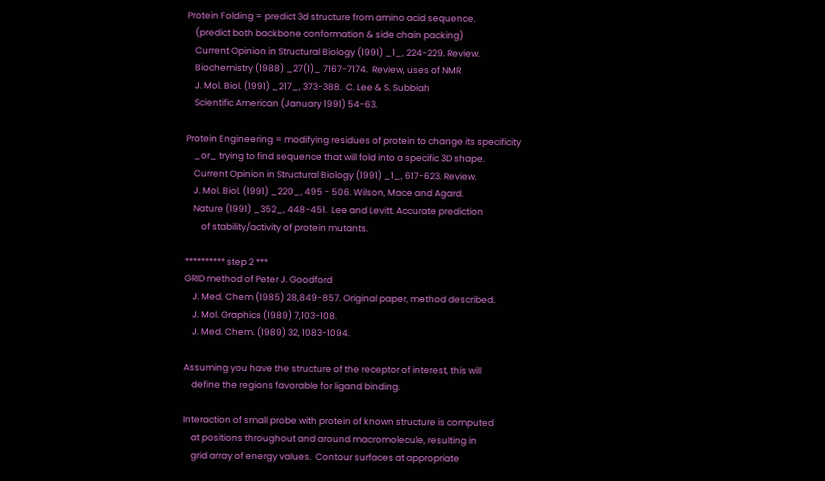Protein Folding = predict 3d structure from amino acid sequence.
    (predict both backbone conformation & side chain packing)
    Current Opinion in Structural Biology (1991) _1_, 224-229. Review.
    Biochemistry (1988) _27(1)_ 7167-7174.  Review, uses of NMR
    J. Mol. Biol. (1991) _217_, 373-388.  C. Lee & S. Subbiah
    Scientific American (January 1991) 54-63.

Protein Engineering = modifying residues of protein to change its specificity
    _or_ trying to find sequence that will fold into a specific 3D shape.
    Current Opinion in Structural Biology (1991) _1_, 617-623. Review.
    J. Mol. Biol. (1991) _220_, 495 - 506. Wilson, Mace and Agard.
    Nature (1991) _352_, 448-451.  Lee and Levitt. Accurate prediction
        of stability/activity of protein mutants.

********** step 2 ***
GRID method of Peter J. Goodford
    J. Med. Chem (1985) 28,849-857. Original paper, method described.
    J. Mol. Graphics (1989) 7,103-108.
    J. Med. Chem. (1989) 32, 1083-1094.

Assuming you have the structure of the receptor of interest, this will
    define the regions favorable for ligand binding.

Interaction of small probe with protein of known structure is computed
    at positions throughout and around macromolecule, resulting in
    grid array of energy values.  Contour surfaces at appropriate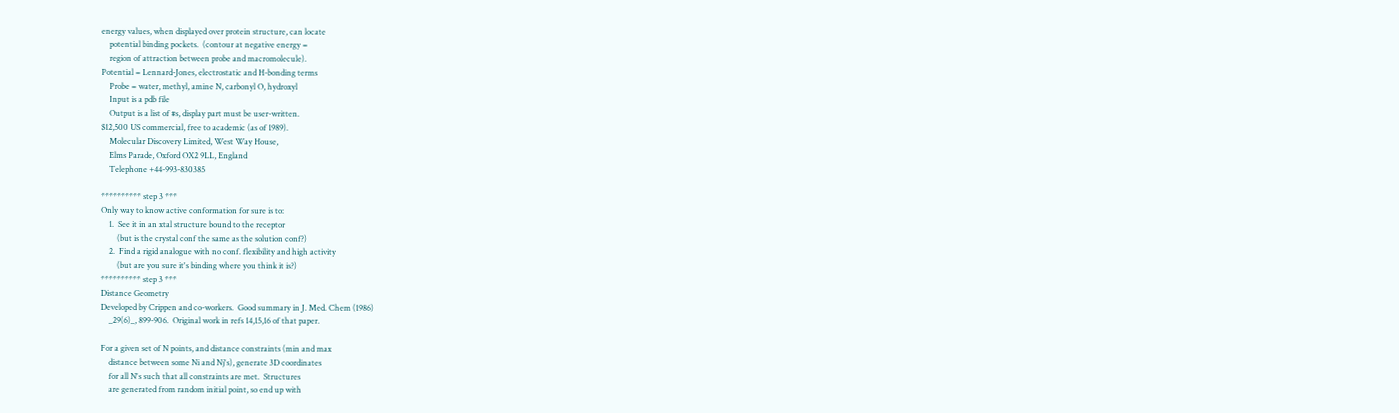energy values, when displayed over protein structure, can locate
    potential binding pockets.  (contour at negative energy =
    region of attraction between probe and macromolecule).
Potential = Lennard-Jones, electrostatic and H-bonding terms
    Probe = water, methyl, amine N, carbonyl O, hydroxyl
    Input is a pdb file
    Output is a list of #s, display part must be user-written.
$12,500 US commercial, free to academic (as of 1989).
    Molecular Discovery Limited, West Way House,
    Elms Parade, Oxford OX2 9LL, England
    Telephone +44-993-830385

********** step 3 ***
Only way to know active conformation for sure is to:
    1.  See it in an xtal structure bound to the receptor
        (but is the crystal conf the same as the solution conf?)
    2.  Find a rigid analogue with no conf. flexibility and high activity
        (but are you sure it's binding where you think it is?)
********** step 3 ***
Distance Geometry
Developed by Crippen and co-workers.  Good summary in J. Med. Chem (1986)
    _29(6)_, 899-906.  Original work in refs 14,15,16 of that paper.

For a given set of N points, and distance constraints (min and max
    distance between some Ni and Nj's), generate 3D coordinates
    for all N's such that all constraints are met.  Structures
    are generated from random initial point, so end up with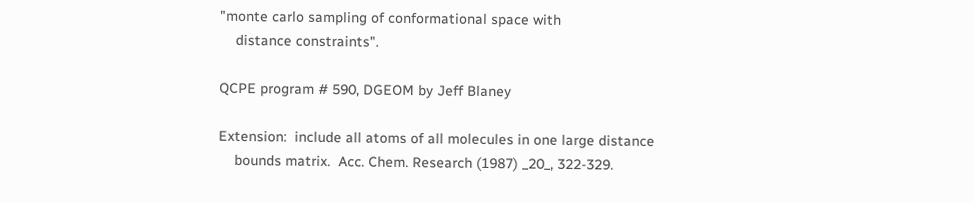"monte carlo sampling of conformational space with
    distance constraints".

QCPE program # 590, DGEOM by Jeff Blaney

Extension:  include all atoms of all molecules in one large distance
    bounds matrix.  Acc. Chem. Research (1987) _20_, 322-329.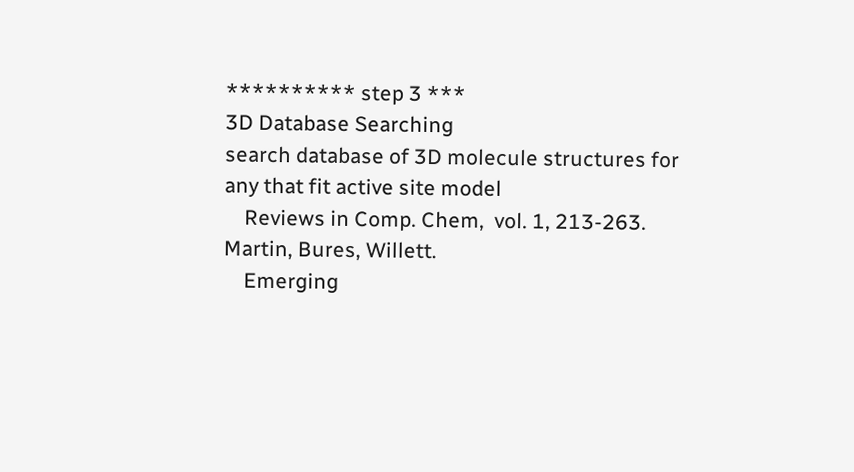********** step 3 ***
3D Database Searching
search database of 3D molecule structures for any that fit active site model
    Reviews in Comp. Chem,  vol. 1, 213-263.  Martin, Bures, Willett.
    Emerging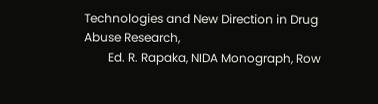Technologies and New Direction in Drug Abuse Research,
        Ed. R. Rapaka, NIDA Monograph, Row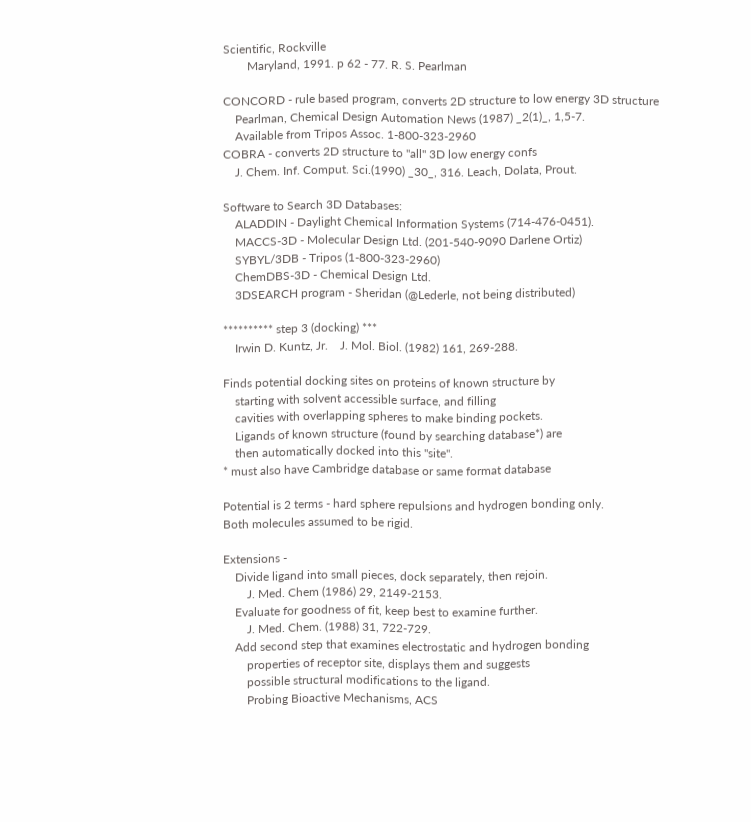Scientific, Rockville
        Maryland, 1991. p 62 - 77. R. S. Pearlman

CONCORD - rule based program, converts 2D structure to low energy 3D structure
    Pearlman, Chemical Design Automation News (1987) _2(1)_, 1,5-7.
    Available from Tripos Assoc. 1-800-323-2960
COBRA - converts 2D structure to "all" 3D low energy confs
    J. Chem. Inf. Comput. Sci.(1990) _30_, 316. Leach, Dolata, Prout.

Software to Search 3D Databases:
    ALADDIN - Daylight Chemical Information Systems (714-476-0451).
    MACCS-3D - Molecular Design Ltd. (201-540-9090 Darlene Ortiz)
    SYBYL/3DB - Tripos (1-800-323-2960)
    ChemDBS-3D - Chemical Design Ltd.
    3DSEARCH program - Sheridan (@Lederle, not being distributed)

********** step 3 (docking) ***
    Irwin D. Kuntz, Jr.    J. Mol. Biol. (1982) 161, 269-288.

Finds potential docking sites on proteins of known structure by
    starting with solvent accessible surface, and filling
    cavities with overlapping spheres to make binding pockets.
    Ligands of known structure (found by searching database*) are
    then automatically docked into this "site".
* must also have Cambridge database or same format database

Potential is 2 terms - hard sphere repulsions and hydrogen bonding only.
Both molecules assumed to be rigid.

Extensions -
    Divide ligand into small pieces, dock separately, then rejoin.
        J. Med. Chem (1986) 29, 2149-2153.
    Evaluate for goodness of fit, keep best to examine further.
        J. Med. Chem. (1988) 31, 722-729.
    Add second step that examines electrostatic and hydrogen bonding
        properties of receptor site, displays them and suggests
        possible structural modifications to the ligand.
        Probing Bioactive Mechanisms, ACS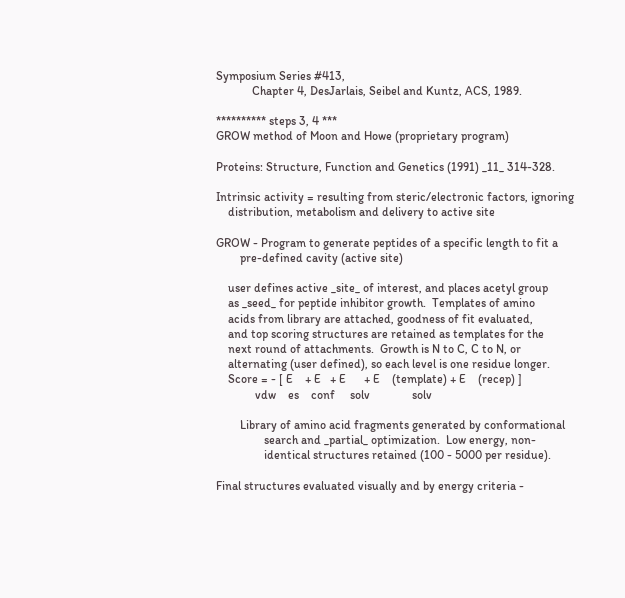Symposium Series #413,
            Chapter 4, DesJarlais, Seibel and Kuntz, ACS, 1989.

********** steps 3, 4 ***
GROW method of Moon and Howe (proprietary program)

Proteins: Structure, Function and Genetics (1991) _11_ 314-328.

Intrinsic activity = resulting from steric/electronic factors, ignoring
    distribution, metabolism and delivery to active site

GROW - Program to generate peptides of a specific length to fit a
        pre-defined cavity (active site)

    user defines active _site_ of interest, and places acetyl group
    as _seed_ for peptide inhibitor growth.  Templates of amino
    acids from library are attached, goodness of fit evaluated,
    and top scoring structures are retained as templates for the
    next round of attachments.  Growth is N to C, C to N, or
    alternating (user defined), so each level is one residue longer.
    Score = - [ E    + E   + E      + E    (template) + E    (recep) ]
             vdw    es    conf     solv              solv

        Library of amino acid fragments generated by conformational
                search and _partial_ optimization.  Low energy, non-
                identical structures retained (100 - 5000 per residue).

Final structures evaluated visually and by energy criteria -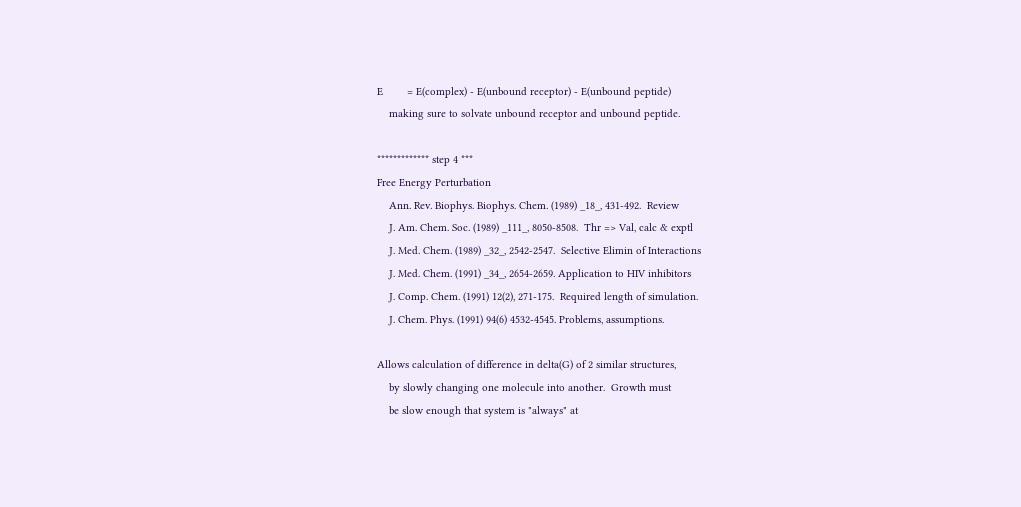E        = E(complex) - E(unbound receptor) - E(unbound peptide)
    making sure to solvate unbound receptor and unbound peptide.

************* step 4 ***
Free Energy Perturbation
    Ann. Rev. Biophys. Biophys. Chem. (1989) _18_, 431-492.  Review
    J. Am. Chem. Soc. (1989) _111_, 8050-8508.  Thr => Val, calc & exptl
    J. Med. Chem. (1989) _32_, 2542-2547.  Selective Elimin of Interactions
    J. Med. Chem. (1991) _34_, 2654-2659. Application to HIV inhibitors
    J. Comp. Chem. (1991) 12(2), 271-175.  Required length of simulation.
    J. Chem. Phys. (1991) 94(6) 4532-4545. Problems, assumptions.

Allows calculation of difference in delta(G) of 2 similar structures,
    by slowly changing one molecule into another.  Growth must
    be slow enough that system is "always" at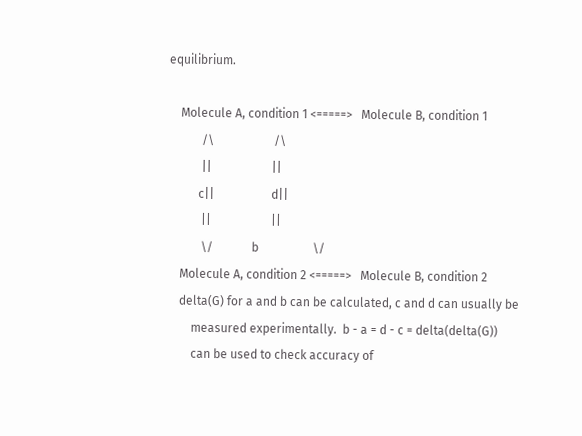equilibrium.

    Molecule A, condition 1 <=====>   Molecule B, condition 1
           /\                    /\
           ||                    ||
          c||                   d||
           ||                    ||
           \/             b                  \/
    Molecule A, condition 2 <=====>   Molecule B, condition 2
    delta(G) for a and b can be calculated, c and d can usually be
        measured experimentally.  b - a = d - c = delta(delta(G))
        can be used to check accuracy of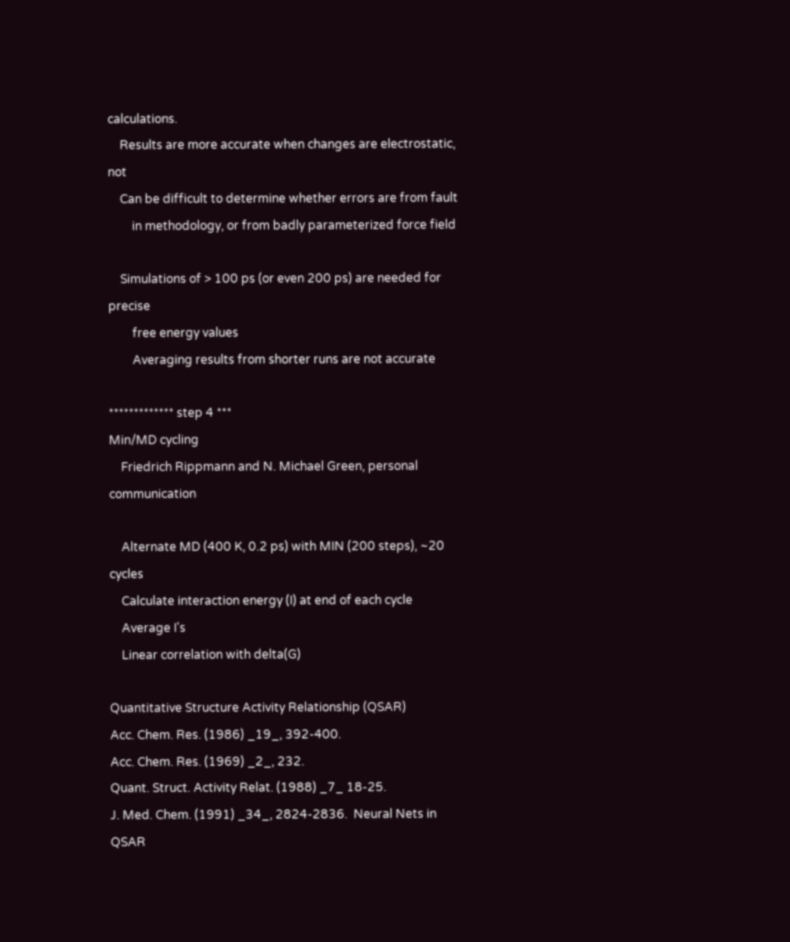calculations.
    Results are more accurate when changes are electrostatic, not
    Can be difficult to determine whether errors are from fault
        in methodology, or from badly parameterized force field

    Simulations of > 100 ps (or even 200 ps) are needed for precise
        free energy values
        Averaging results from shorter runs are not accurate

************* step 4 ***
Min/MD cycling
    Friedrich Rippmann and N. Michael Green, personal communication

    Alternate MD (400 K, 0.2 ps) with MIN (200 steps), ~20 cycles
    Calculate interaction energy (I) at end of each cycle
    Average I's
    Linear correlation with delta(G)

Quantitative Structure Activity Relationship (QSAR)
Acc. Chem. Res. (1986) _19_, 392-400.
Acc. Chem. Res. (1969) _2_, 232.
Quant. Struct. Activity Relat. (1988) _7_ 18-25.
J. Med. Chem. (1991) _34_, 2824-2836.  Neural Nets in QSAR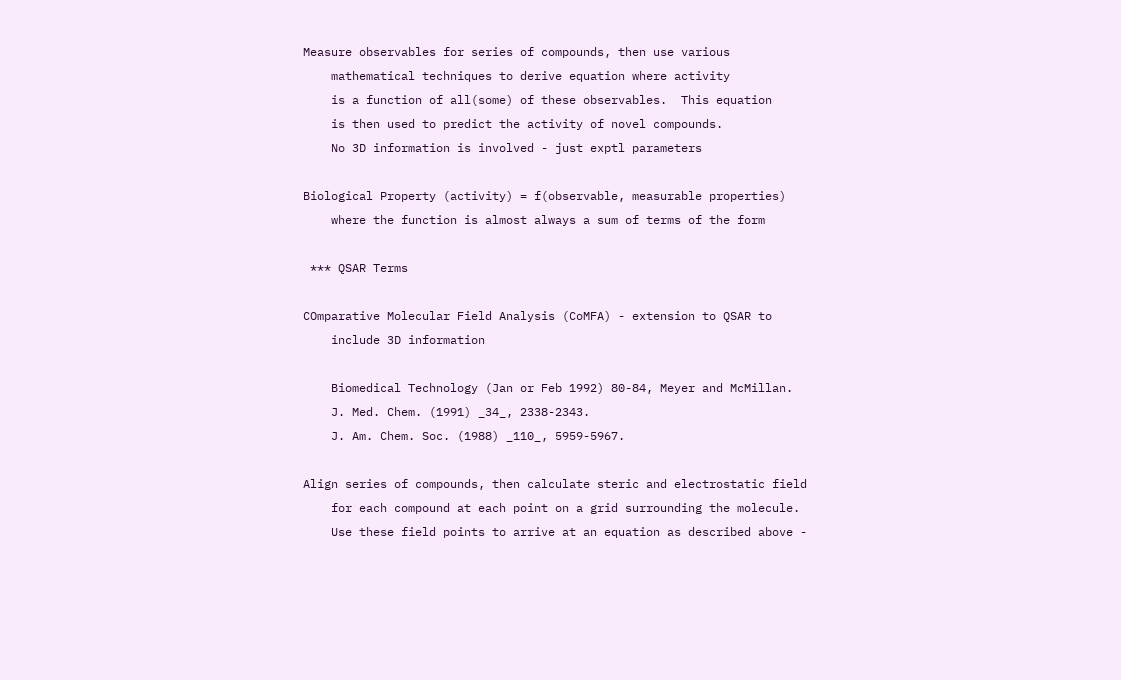Measure observables for series of compounds, then use various
    mathematical techniques to derive equation where activity
    is a function of all(some) of these observables.  This equation
    is then used to predict the activity of novel compounds.
    No 3D information is involved - just exptl parameters

Biological Property (activity) = f(observable, measurable properties)
    where the function is almost always a sum of terms of the form

 *** QSAR Terms

COmparative Molecular Field Analysis (CoMFA) - extension to QSAR to
    include 3D information

    Biomedical Technology (Jan or Feb 1992) 80-84, Meyer and McMillan.
    J. Med. Chem. (1991) _34_, 2338-2343.
    J. Am. Chem. Soc. (1988) _110_, 5959-5967.

Align series of compounds, then calculate steric and electrostatic field
    for each compound at each point on a grid surrounding the molecule.
    Use these field points to arrive at an equation as described above -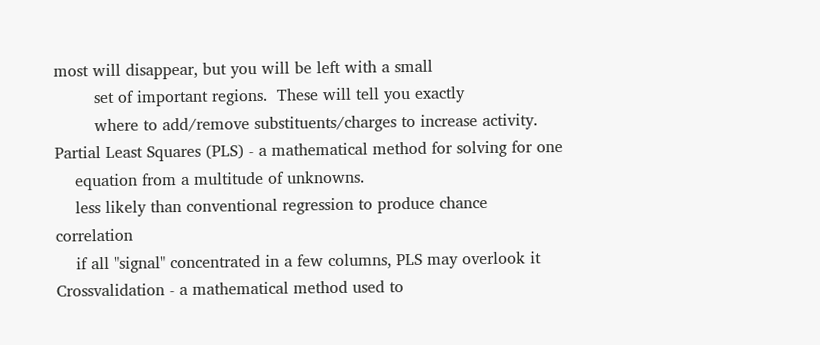most will disappear, but you will be left with a small
        set of important regions.  These will tell you exactly
        where to add/remove substituents/charges to increase activity.
Partial Least Squares (PLS) - a mathematical method for solving for one
    equation from a multitude of unknowns.
    less likely than conventional regression to produce chance correlation
    if all "signal" concentrated in a few columns, PLS may overlook it
Crossvalidation - a mathematical method used to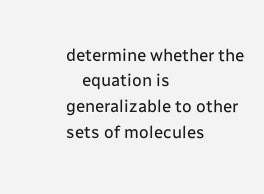determine whether the
    equation is generalizable to other sets of molecules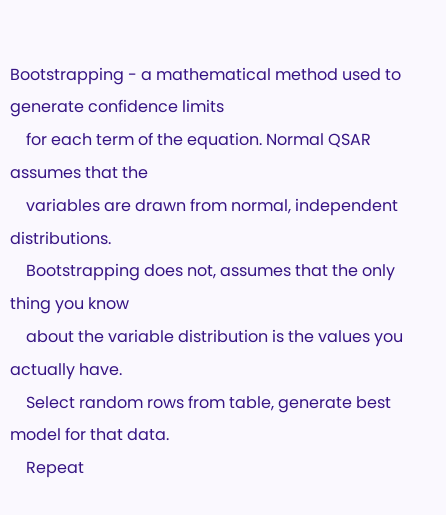Bootstrapping - a mathematical method used to generate confidence limits
    for each term of the equation. Normal QSAR assumes that the
    variables are drawn from normal, independent distributions.
    Bootstrapping does not, assumes that the only thing you know
    about the variable distribution is the values you actually have.
    Select random rows from table, generate best model for that data.
    Repeat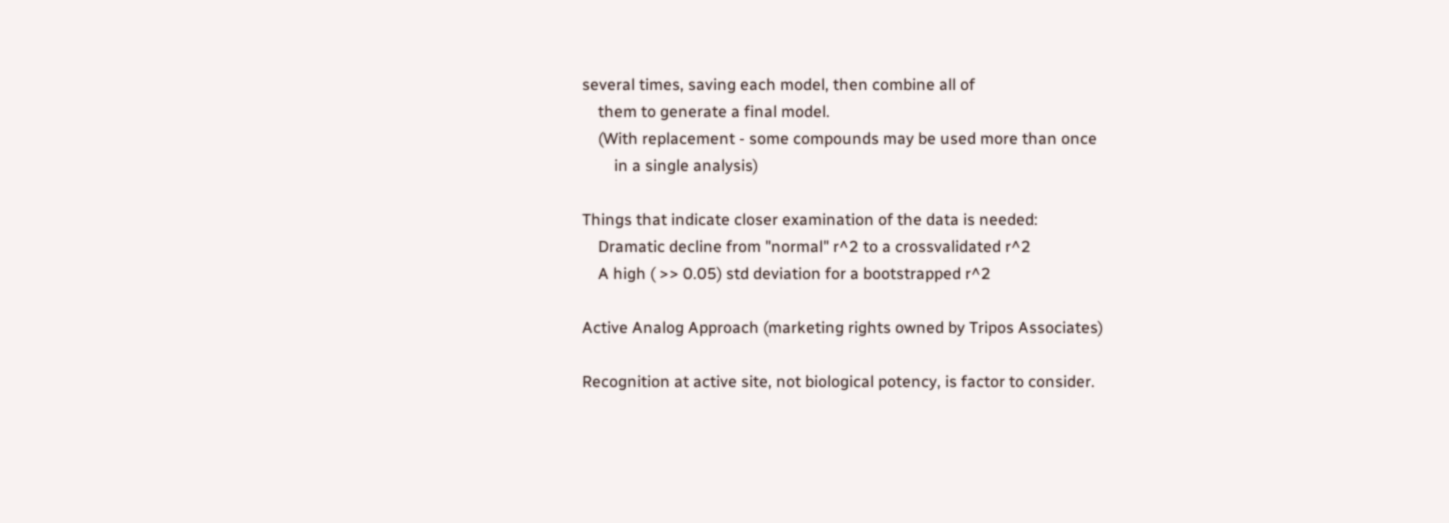several times, saving each model, then combine all of
    them to generate a final model.
    (With replacement - some compounds may be used more than once
        in a single analysis)

Things that indicate closer examination of the data is needed:
    Dramatic decline from "normal" r^2 to a crossvalidated r^2
    A high ( >> 0.05) std deviation for a bootstrapped r^2

Active Analog Approach (marketing rights owned by Tripos Associates)

Recognition at active site, not biological potency, is factor to consider.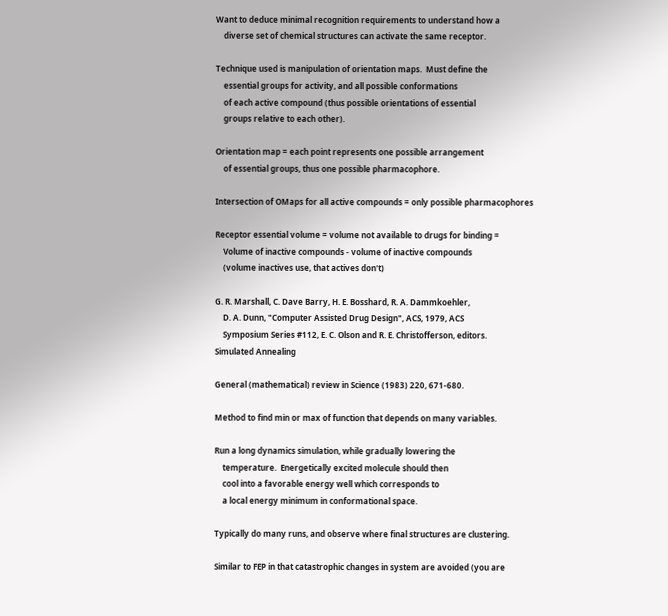Want to deduce minimal recognition requirements to understand how a
    diverse set of chemical structures can activate the same receptor.

Technique used is manipulation of orientation maps.  Must define the
    essential groups for activity, and all possible conformations
    of each active compound (thus possible orientations of essential
    groups relative to each other).

Orientation map = each point represents one possible arrangement
    of essential groups, thus one possible pharmacophore.

Intersection of OMaps for all active compounds = only possible pharmacophores

Receptor essential volume = volume not available to drugs for binding =
    Volume of inactive compounds - volume of inactive compounds
    (volume inactives use, that actives don't)

G. R. Marshall, C. Dave Barry, H. E. Bosshard, R. A. Dammkoehler,
    D. A. Dunn, "Computer Assisted Drug Design", ACS, 1979, ACS
    Symposium Series #112, E. C. Olson and R. E. Christofferson, editors.
Simulated Annealing

General (mathematical) review in Science (1983) 220, 671-680.

Method to find min or max of function that depends on many variables.

Run a long dynamics simulation, while gradually lowering the
    temperature.  Energetically excited molecule should then
    cool into a favorable energy well which corresponds to
    a local energy minimum in conformational space.

Typically do many runs, and observe where final structures are clustering.

Similar to FEP in that catastrophic changes in system are avoided (you are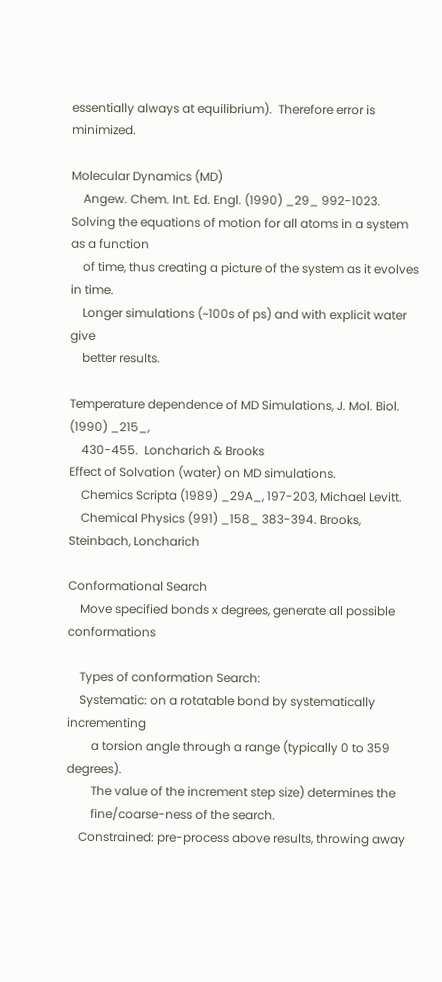essentially always at equilibrium).  Therefore error is minimized.

Molecular Dynamics (MD)
    Angew. Chem. Int. Ed. Engl. (1990) _29_ 992-1023.
Solving the equations of motion for all atoms in a system as a function
    of time, thus creating a picture of the system as it evolves in time.
    Longer simulations (~100s of ps) and with explicit water give
    better results.

Temperature dependence of MD Simulations, J. Mol. Biol. (1990) _215_,
    430-455.  Loncharich & Brooks
Effect of Solvation (water) on MD simulations.
    Chemics Scripta (1989) _29A_, 197-203, Michael Levitt.
    Chemical Physics (991) _158_ 383-394. Brooks, Steinbach, Loncharich

Conformational Search
    Move specified bonds x degrees, generate all possible conformations

    Types of conformation Search:
    Systematic: on a rotatable bond by systematically incrementing
        a torsion angle through a range (typically 0 to 359 degrees).
        The value of the increment step size) determines the
        fine/coarse-ness of the search.
    Constrained: pre-process above results, throwing away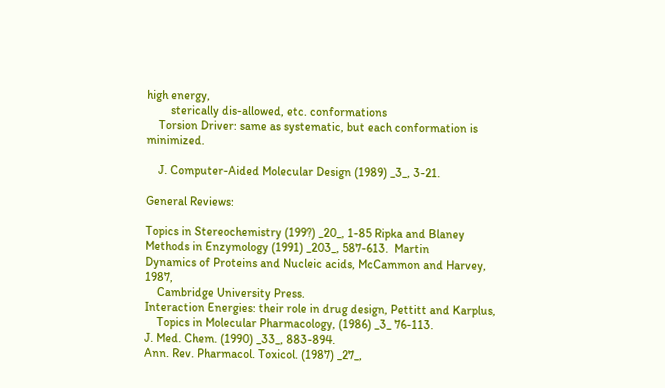high energy,
        sterically dis-allowed, etc. conformations
    Torsion Driver: same as systematic, but each conformation is minimized.

    J. Computer-Aided Molecular Design (1989) _3_, 3-21.

General Reviews:

Topics in Stereochemistry (199?) _20_, 1-85 Ripka and Blaney
Methods in Enzymology (1991) _203_, 587-613.  Martin
Dynamics of Proteins and Nucleic acids, McCammon and Harvey, 1987,
    Cambridge University Press.
Interaction Energies: their role in drug design, Pettitt and Karplus,
    Topics in Molecular Pharmacology, (1986) _3_ 76-113.
J. Med. Chem. (1990) _33_, 883-894.
Ann. Rev. Pharmacol. Toxicol. (1987) _27_,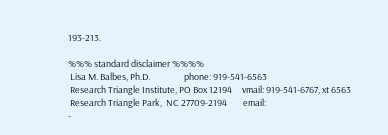193-213.

%%% standard disclaimer %%%%
 Lisa M. Balbes, Ph.D.                 phone: 919-541-6563
 Research Triangle Institute, PO Box 12194     vmail: 919-541-6767, xt 6563
 Research Triangle Park,  NC 27709-2194        email:
-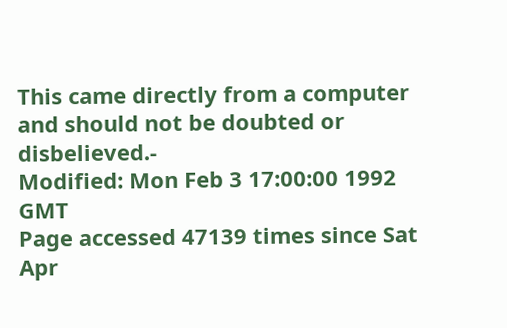This came directly from a computer and should not be doubted or disbelieved.-
Modified: Mon Feb 3 17:00:00 1992 GMT
Page accessed 47139 times since Sat Apr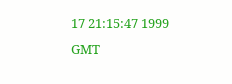17 21:15:47 1999 GMT